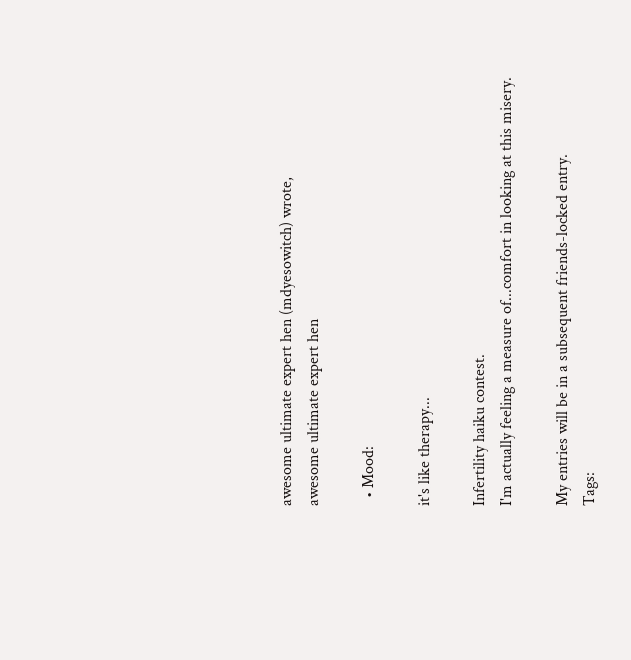awesome ultimate expert hen (mdyesowitch) wrote,
awesome ultimate expert hen

  • Mood:

it's like therapy...

Infertility haiku contest.
I'm actually feeling a measure of...comfort in looking at this misery.

My entries will be in a subsequent friends-locked entry.
Tags: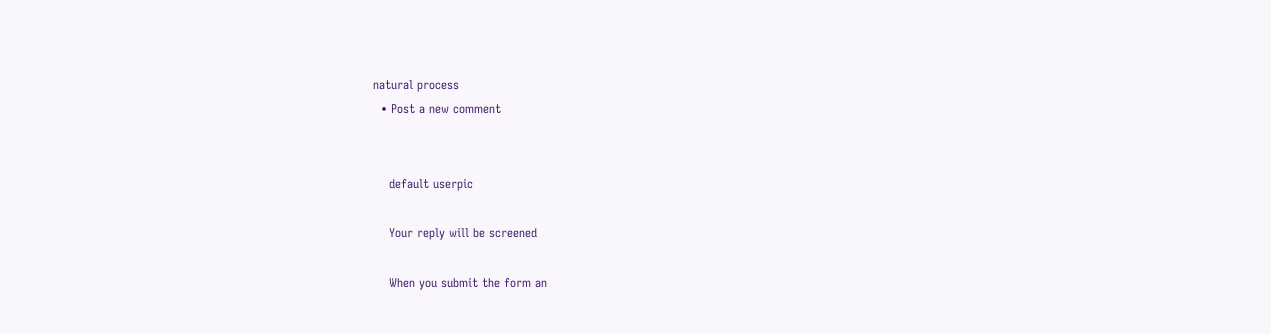natural process
  • Post a new comment


    default userpic

    Your reply will be screened

    When you submit the form an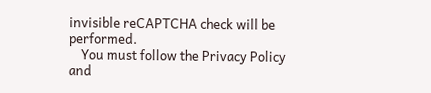invisible reCAPTCHA check will be performed.
    You must follow the Privacy Policy and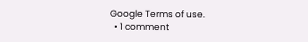Google Terms of use.
  • 1 comment